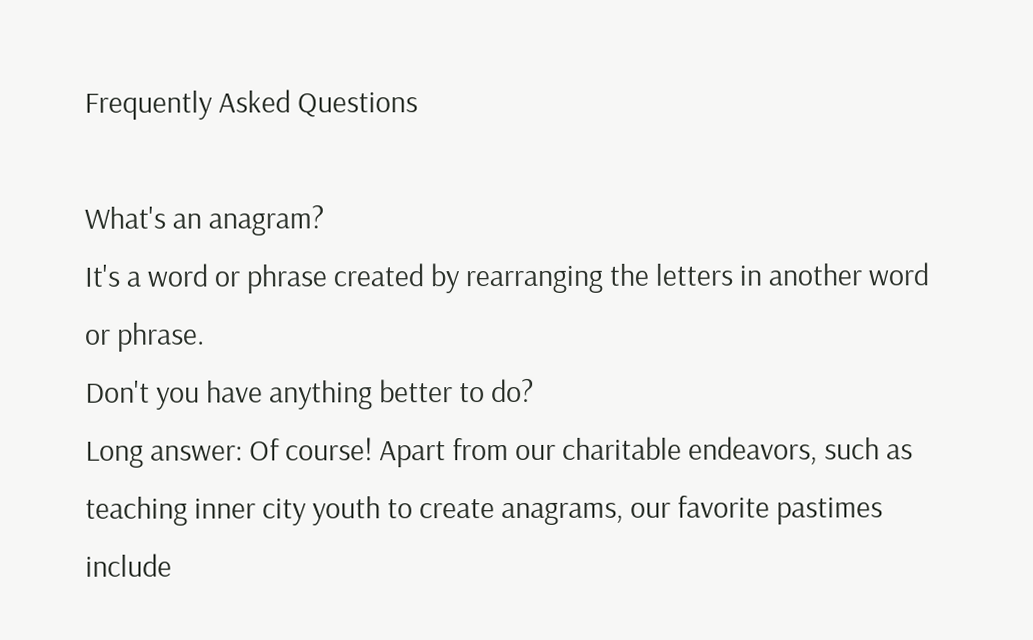Frequently Asked Questions

What's an anagram?
It's a word or phrase created by rearranging the letters in another word or phrase.
Don't you have anything better to do?
Long answer: Of course! Apart from our charitable endeavors, such as teaching inner city youth to create anagrams, our favorite pastimes include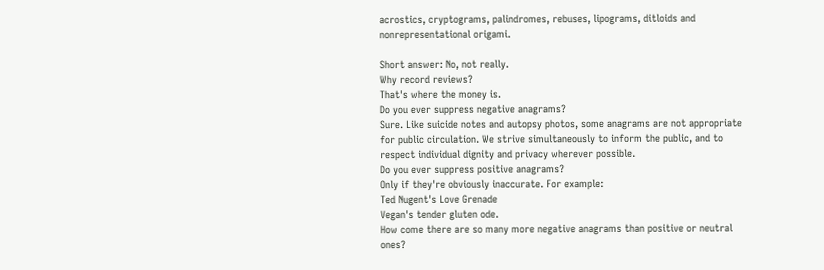acrostics, cryptograms, palindromes, rebuses, lipograms, ditloids and nonrepresentational origami.

Short answer: No, not really.
Why record reviews?
That's where the money is.
Do you ever suppress negative anagrams?
Sure. Like suicide notes and autopsy photos, some anagrams are not appropriate for public circulation. We strive simultaneously to inform the public, and to respect individual dignity and privacy wherever possible.
Do you ever suppress positive anagrams?
Only if they're obviously inaccurate. For example:
Ted Nugent's Love Grenade
Vegan's tender gluten ode.
How come there are so many more negative anagrams than positive or neutral ones?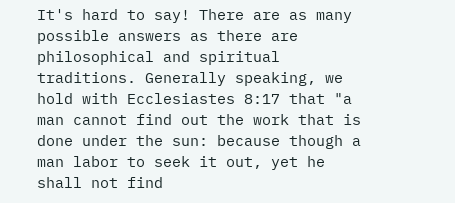It's hard to say! There are as many possible answers as there are philosophical and spiritual traditions. Generally speaking, we hold with Ecclesiastes 8:17 that "a man cannot find out the work that is done under the sun: because though a man labor to seek it out, yet he shall not find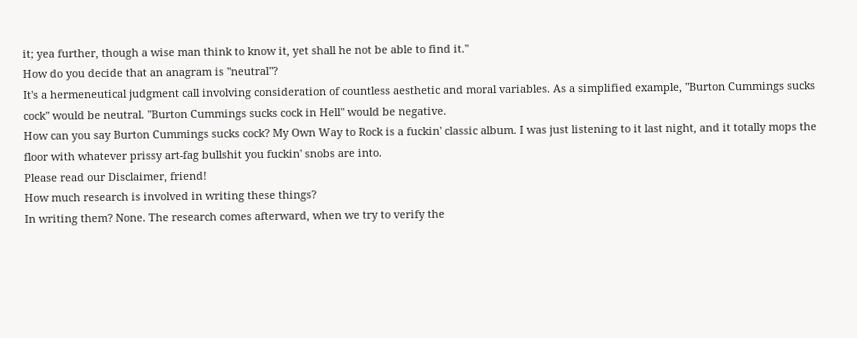it; yea further, though a wise man think to know it, yet shall he not be able to find it."
How do you decide that an anagram is "neutral"?
It's a hermeneutical judgment call involving consideration of countless aesthetic and moral variables. As a simplified example, "Burton Cummings sucks cock" would be neutral. "Burton Cummings sucks cock in Hell" would be negative.
How can you say Burton Cummings sucks cock? My Own Way to Rock is a fuckin' classic album. I was just listening to it last night, and it totally mops the floor with whatever prissy art-fag bullshit you fuckin' snobs are into.
Please read our Disclaimer, friend!
How much research is involved in writing these things?
In writing them? None. The research comes afterward, when we try to verify the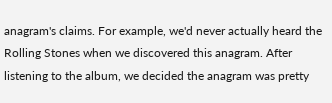anagram's claims. For example, we'd never actually heard the Rolling Stones when we discovered this anagram. After listening to the album, we decided the anagram was pretty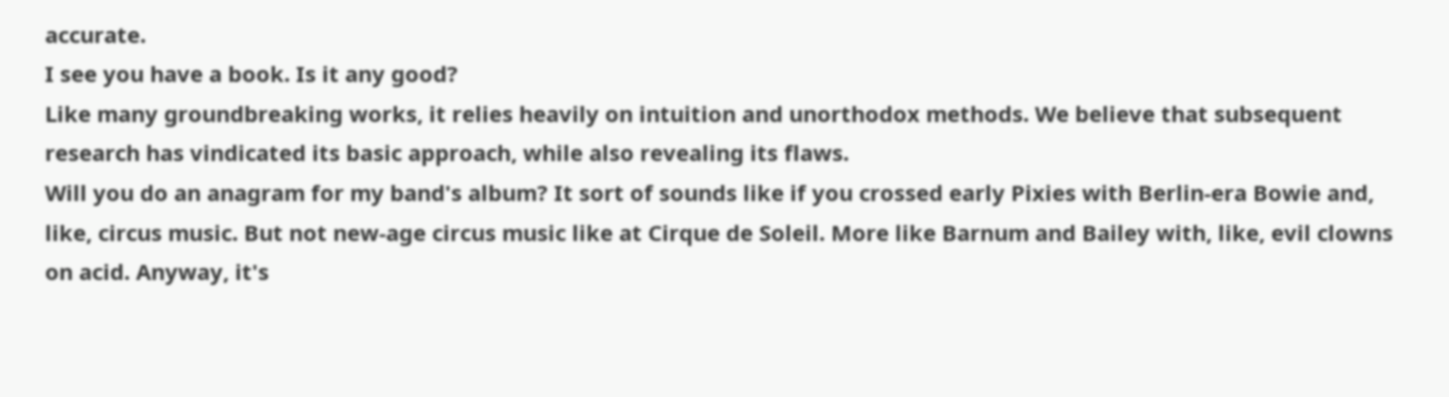accurate.
I see you have a book. Is it any good?
Like many groundbreaking works, it relies heavily on intuition and unorthodox methods. We believe that subsequent research has vindicated its basic approach, while also revealing its flaws.
Will you do an anagram for my band's album? It sort of sounds like if you crossed early Pixies with Berlin-era Bowie and, like, circus music. But not new-age circus music like at Cirque de Soleil. More like Barnum and Bailey with, like, evil clowns on acid. Anyway, it's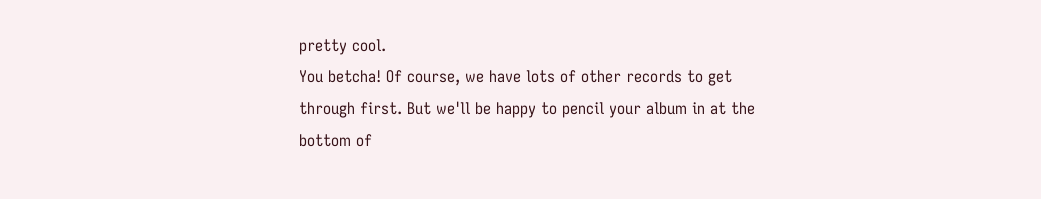pretty cool.
You betcha! Of course, we have lots of other records to get through first. But we'll be happy to pencil your album in at the bottom of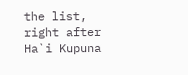the list, right after Ha`i Kupuna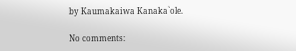by Kaumakaiwa Kanaka`ole.

No comments: